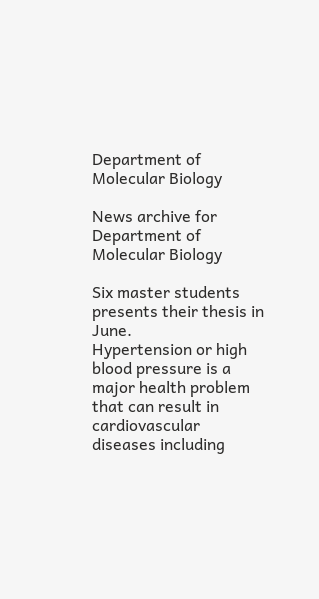Department of Molecular Biology

News archive for Department of Molecular Biology

Six master students presents their thesis in June.
Hypertension or high blood pressure is a major health problem that can result in cardiovascular diseases including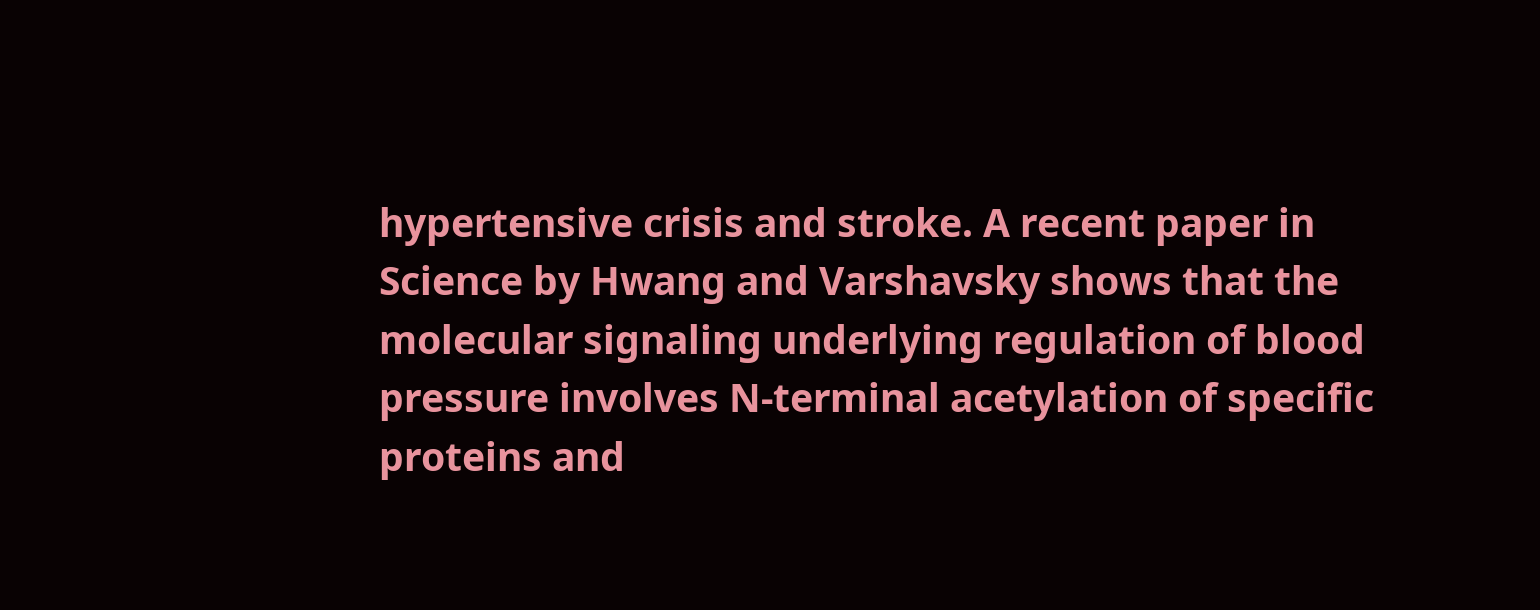hypertensive crisis and stroke. A recent paper in Science by Hwang and Varshavsky shows that the molecular signaling underlying regulation of blood pressure involves N-terminal acetylation of specific proteins and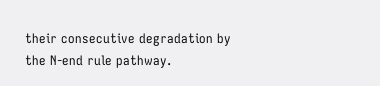their consecutive degradation by the N-end rule pathway.